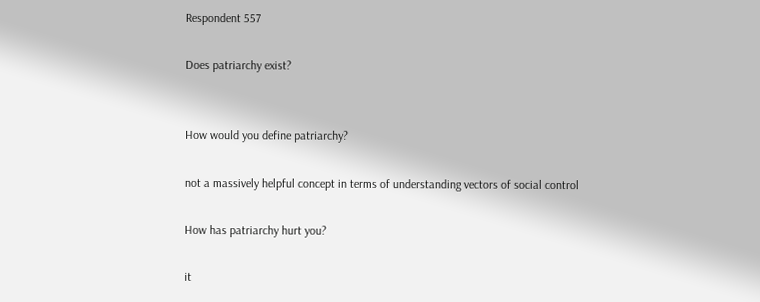Respondent 557

Does patriarchy exist?


How would you define patriarchy?

not a massively helpful concept in terms of understanding vectors of social control

How has patriarchy hurt you?

it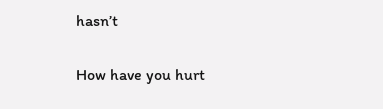hasn’t

How have you hurt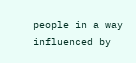people in a way influenced by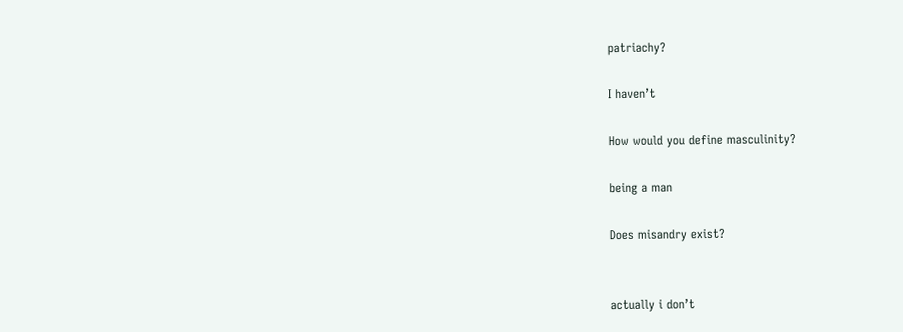patriachy?

I haven’t

How would you define masculinity?

being a man

Does misandry exist?


actually i don’t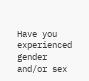Have you experienced gender and/or sex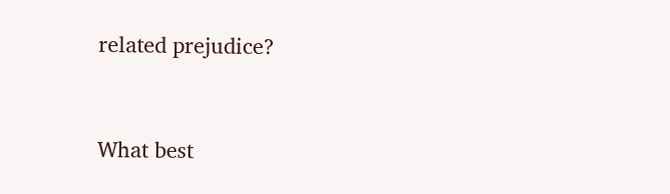related prejudice?



What best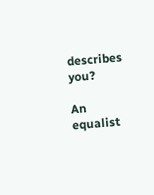describes you?

An equalist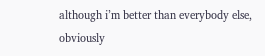although i’m better than everybody else, obviously